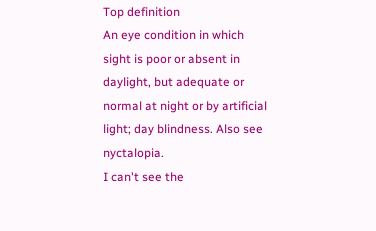Top definition
An eye condition in which sight is poor or absent in daylight, but adequate or normal at night or by artificial light; day blindness. Also see nyctalopia.
I can't see the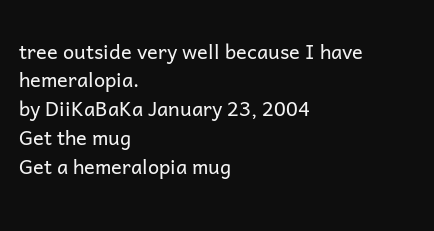tree outside very well because I have hemeralopia.
by DiiKaBaKa January 23, 2004
Get the mug
Get a hemeralopia mug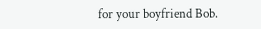for your boyfriend Bob.